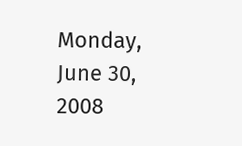Monday, June 30, 2008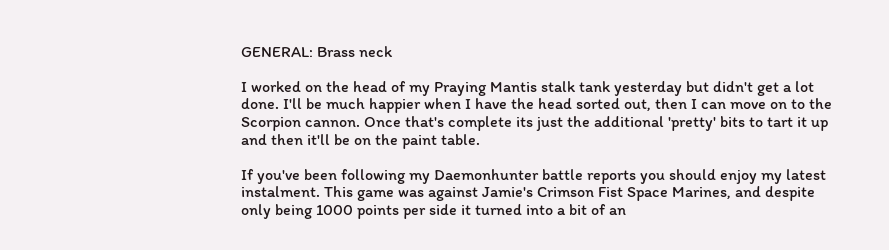GENERAL: Brass neck

I worked on the head of my Praying Mantis stalk tank yesterday but didn't get a lot done. I'll be much happier when I have the head sorted out, then I can move on to the Scorpion cannon. Once that's complete its just the additional 'pretty' bits to tart it up and then it'll be on the paint table.

If you've been following my Daemonhunter battle reports you should enjoy my latest instalment. This game was against Jamie's Crimson Fist Space Marines, and despite only being 1000 points per side it turned into a bit of an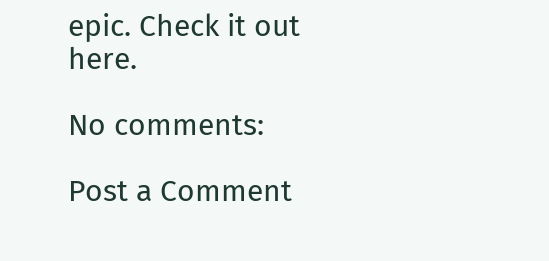epic. Check it out here.

No comments:

Post a Comment